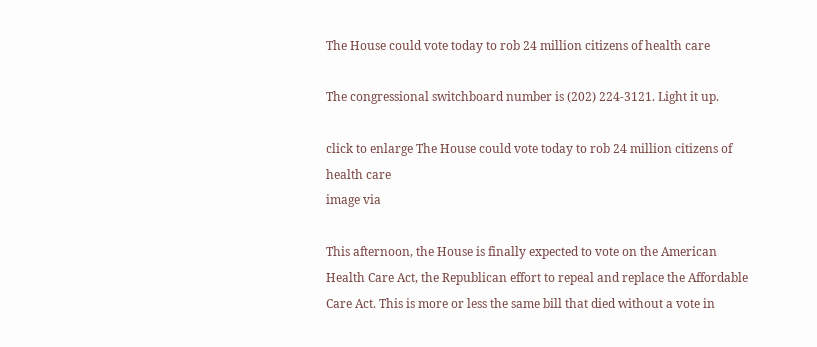The House could vote today to rob 24 million citizens of health care

The congressional switchboard number is (202) 224-3121. Light it up.

click to enlarge The House could vote today to rob 24 million citizens of health care
image via

This afternoon, the House is finally expected to vote on the American Health Care Act, the Republican effort to repeal and replace the Affordable Care Act. This is more or less the same bill that died without a vote in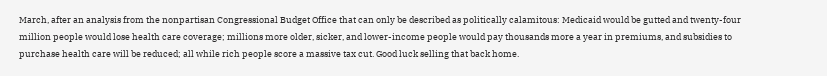March, after an analysis from the nonpartisan Congressional Budget Office that can only be described as politically calamitous: Medicaid would be gutted and twenty-four million people would lose health care coverage; millions more older, sicker, and lower-income people would pay thousands more a year in premiums, and subsidies to purchase health care will be reduced; all while rich people score a massive tax cut. Good luck selling that back home.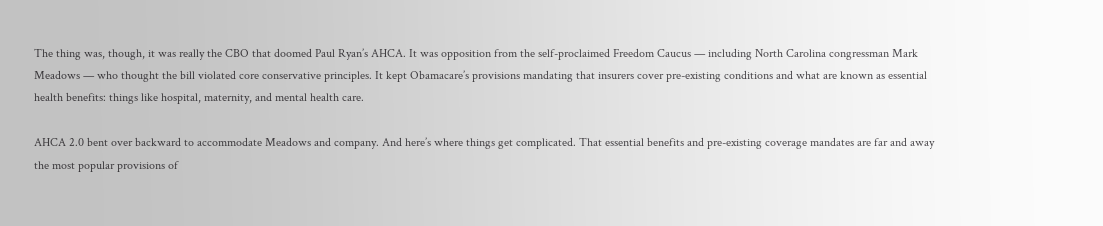The thing was, though, it was really the CBO that doomed Paul Ryan’s AHCA. It was opposition from the self-proclaimed Freedom Caucus — including North Carolina congressman Mark Meadows — who thought the bill violated core conservative principles. It kept Obamacare’s provisions mandating that insurers cover pre-existing conditions and what are known as essential health benefits: things like hospital, maternity, and mental health care.

AHCA 2.0 bent over backward to accommodate Meadows and company. And here’s where things get complicated. That essential benefits and pre-existing coverage mandates are far and away the most popular provisions of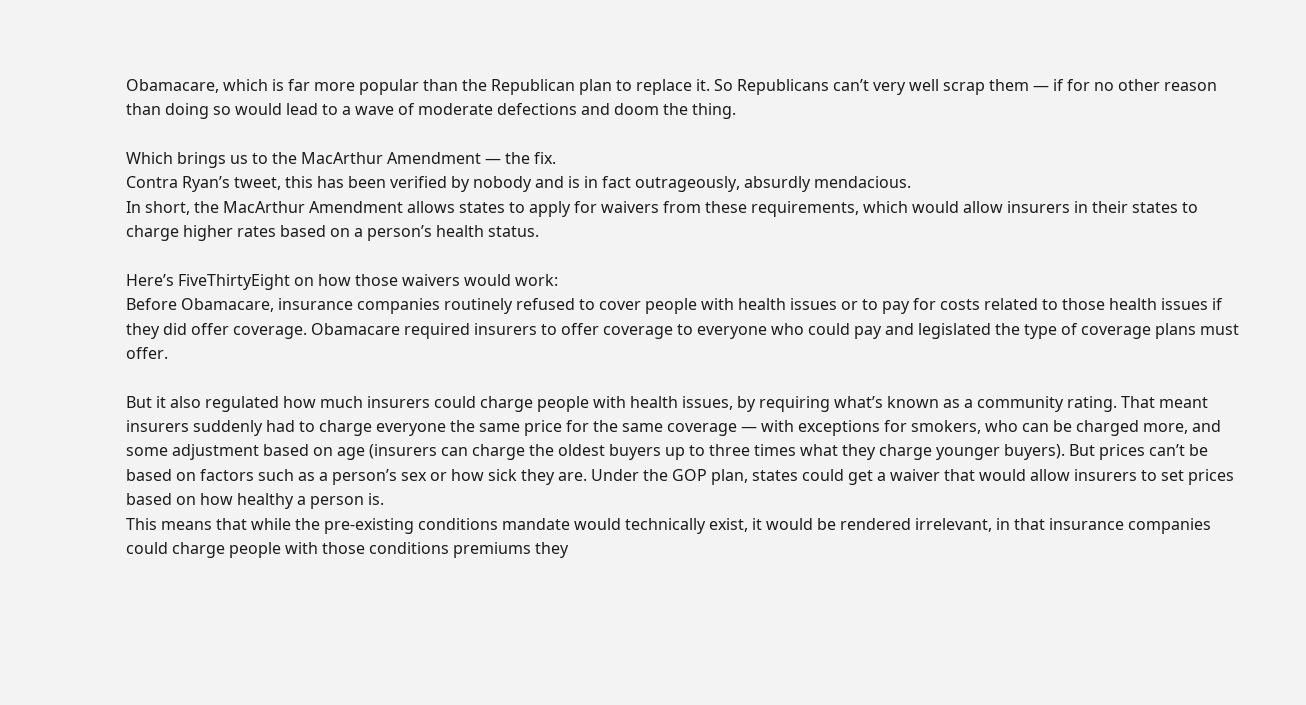Obamacare, which is far more popular than the Republican plan to replace it. So Republicans can’t very well scrap them — if for no other reason than doing so would lead to a wave of moderate defections and doom the thing.

Which brings us to the MacArthur Amendment — the fix.
Contra Ryan’s tweet, this has been verified by nobody and is in fact outrageously, absurdly mendacious.
In short, the MacArthur Amendment allows states to apply for waivers from these requirements, which would allow insurers in their states to charge higher rates based on a person’s health status.

Here’s FiveThirtyEight on how those waivers would work:
Before Obamacare, insurance companies routinely refused to cover people with health issues or to pay for costs related to those health issues if they did offer coverage. Obamacare required insurers to offer coverage to everyone who could pay and legislated the type of coverage plans must offer.

But it also regulated how much insurers could charge people with health issues, by requiring what’s known as a community rating. That meant insurers suddenly had to charge everyone the same price for the same coverage — with exceptions for smokers, who can be charged more, and some adjustment based on age (insurers can charge the oldest buyers up to three times what they charge younger buyers). But prices can’t be based on factors such as a person’s sex or how sick they are. Under the GOP plan, states could get a waiver that would allow insurers to set prices based on how healthy a person is.
This means that while the pre-existing conditions mandate would technically exist, it would be rendered irrelevant, in that insurance companies could charge people with those conditions premiums they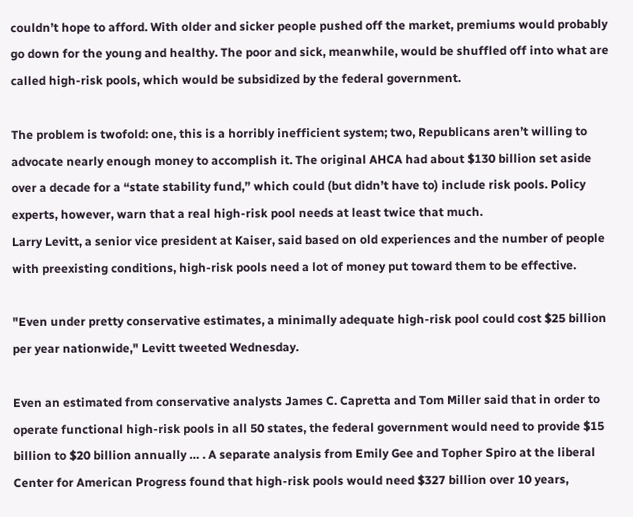couldn’t hope to afford. With older and sicker people pushed off the market, premiums would probably go down for the young and healthy. The poor and sick, meanwhile, would be shuffled off into what are called high-risk pools, which would be subsidized by the federal government.

The problem is twofold: one, this is a horribly inefficient system; two, Republicans aren’t willing to advocate nearly enough money to accomplish it. The original AHCA had about $130 billion set aside over a decade for a “state stability fund,” which could (but didn’t have to) include risk pools. Policy experts, however, warn that a real high-risk pool needs at least twice that much.
Larry Levitt, a senior vice president at Kaiser, said based on old experiences and the number of people with preexisting conditions, high-risk pools need a lot of money put toward them to be effective.

"Even under pretty conservative estimates, a minimally adequate high-risk pool could cost $25 billion per year nationwide," Levitt tweeted Wednesday.

Even an estimated from conservative analysts James C. Capretta and Tom Miller said that in order to operate functional high-risk pools in all 50 states, the federal government would need to provide $15 billion to $20 billion annually … . A separate analysis from Emily Gee and Topher Spiro at the liberal Center for American Progress found that high-risk pools would need $327 billion over 10 years,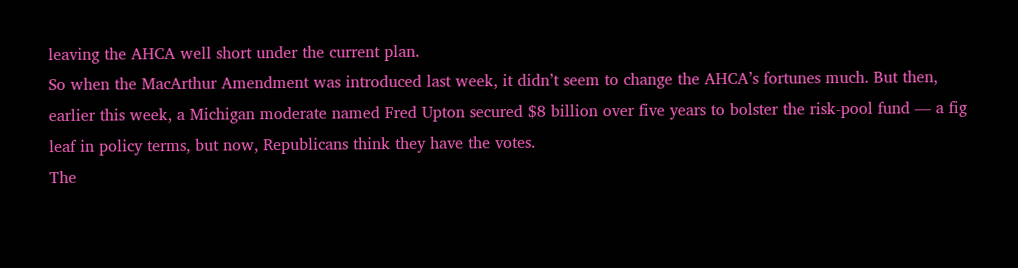leaving the AHCA well short under the current plan.
So when the MacArthur Amendment was introduced last week, it didn’t seem to change the AHCA’s fortunes much. But then, earlier this week, a Michigan moderate named Fred Upton secured $8 billion over five years to bolster the risk-pool fund — a fig leaf in policy terms, but now, Republicans think they have the votes.
The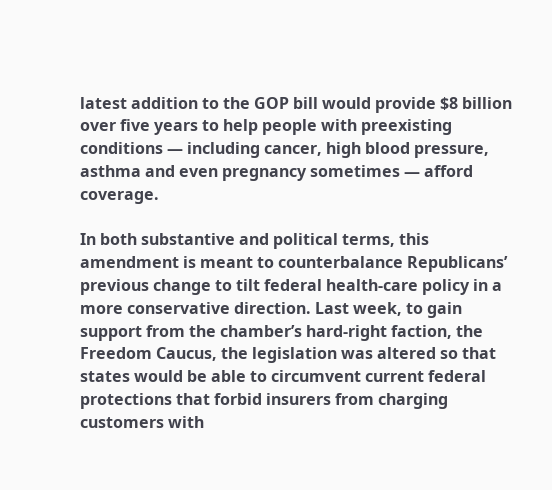latest addition to the GOP bill would provide $8 billion over five years to help people with preexisting conditions — including cancer, high blood pressure, asthma and even pregnancy sometimes — afford coverage.

In both substantive and political terms, this amendment is meant to counterbalance Republicans’ previous change to tilt federal health-care policy in a more conservative direction. Last week, to gain support from the chamber’s hard-right faction, the Freedom Caucus, the legislation was altered so that states would be able to circumvent current federal protections that forbid insurers from charging customers with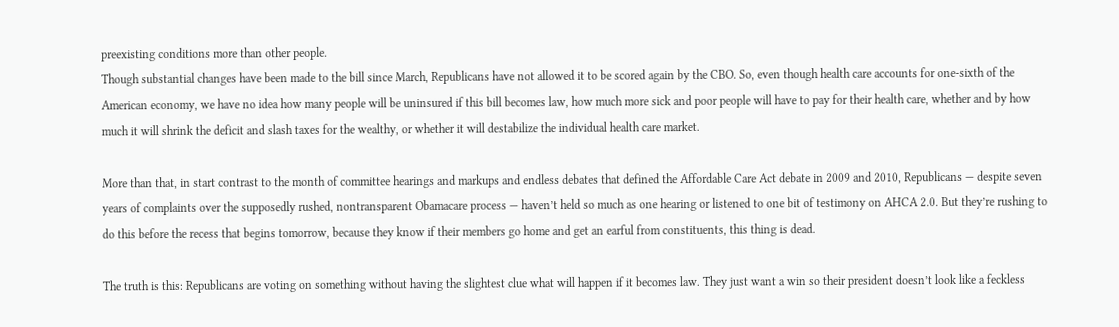preexisting conditions more than other people.
Though substantial changes have been made to the bill since March, Republicans have not allowed it to be scored again by the CBO. So, even though health care accounts for one-sixth of the American economy, we have no idea how many people will be uninsured if this bill becomes law, how much more sick and poor people will have to pay for their health care, whether and by how much it will shrink the deficit and slash taxes for the wealthy, or whether it will destabilize the individual health care market.

More than that, in start contrast to the month of committee hearings and markups and endless debates that defined the Affordable Care Act debate in 2009 and 2010, Republicans — despite seven years of complaints over the supposedly rushed, nontransparent Obamacare process — haven’t held so much as one hearing or listened to one bit of testimony on AHCA 2.0. But they’re rushing to do this before the recess that begins tomorrow, because they know if their members go home and get an earful from constituents, this thing is dead.

The truth is this: Republicans are voting on something without having the slightest clue what will happen if it becomes law. They just want a win so their president doesn’t look like a feckless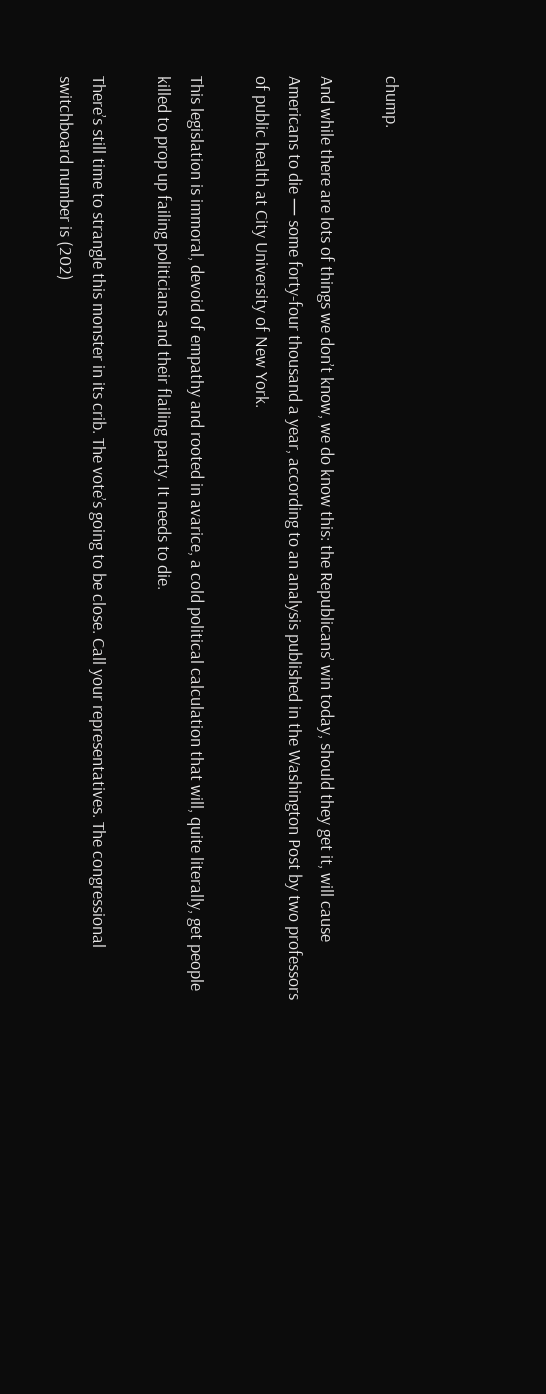chump.

And while there are lots of things we don’t know, we do know this: the Republicans’ win today, should they get it, will cause Americans to die — some forty-four thousand a year, according to an analysis published in the Washington Post by two professors of public health at City University of New York.

This legislation is immoral, devoid of empathy and rooted in avarice, a cold political calculation that will, quite literally, get people killed to prop up failing politicians and their flailing party. It needs to die.

There’s still time to strangle this monster in its crib. The vote’s going to be close. Call your representatives. The congressional switchboard number is (202)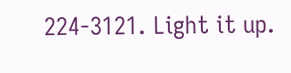224-3121. Light it up.